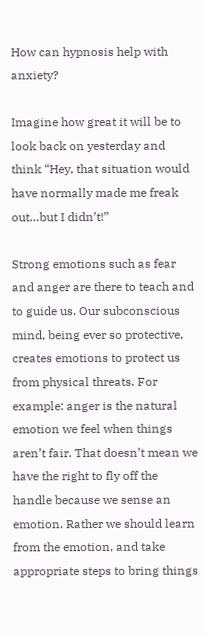How can hypnosis help with anxiety?

Imagine how great it will be to look back on yesterday and think “Hey, that situation would have normally made me freak out…but I didn’t!”

Strong emotions such as fear and anger are there to teach and to guide us. Our subconscious mind, being ever so protective, creates emotions to protect us from physical threats. For example: anger is the natural emotion we feel when things aren’t fair. That doesn’t mean we have the right to fly off the handle because we sense an emotion. Rather we should learn from the emotion, and take appropriate steps to bring things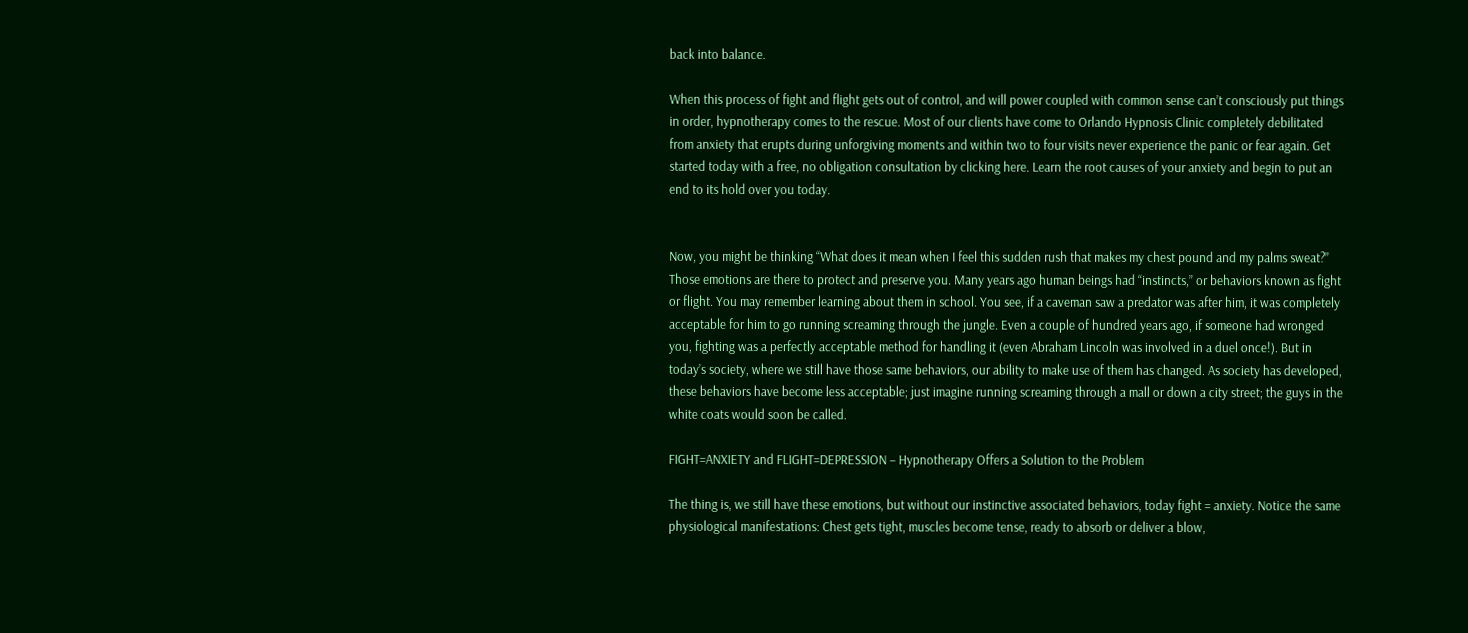back into balance.

When this process of fight and flight gets out of control, and will power coupled with common sense can’t consciously put things in order, hypnotherapy comes to the rescue. Most of our clients have come to Orlando Hypnosis Clinic completely debilitated from anxiety that erupts during unforgiving moments and within two to four visits never experience the panic or fear again. Get started today with a free, no obligation consultation by clicking here. Learn the root causes of your anxiety and begin to put an end to its hold over you today.


Now, you might be thinking “What does it mean when I feel this sudden rush that makes my chest pound and my palms sweat?” Those emotions are there to protect and preserve you. Many years ago human beings had “instincts,” or behaviors known as fight or flight. You may remember learning about them in school. You see, if a caveman saw a predator was after him, it was completely acceptable for him to go running screaming through the jungle. Even a couple of hundred years ago, if someone had wronged you, fighting was a perfectly acceptable method for handling it (even Abraham Lincoln was involved in a duel once!). But in today’s society, where we still have those same behaviors, our ability to make use of them has changed. As society has developed, these behaviors have become less acceptable; just imagine running screaming through a mall or down a city street; the guys in the white coats would soon be called.

FIGHT=ANXIETY and FLIGHT=DEPRESSION – Hypnotherapy Offers a Solution to the Problem

The thing is, we still have these emotions, but without our instinctive associated behaviors, today fight = anxiety. Notice the same physiological manifestations: Chest gets tight, muscles become tense, ready to absorb or deliver a blow,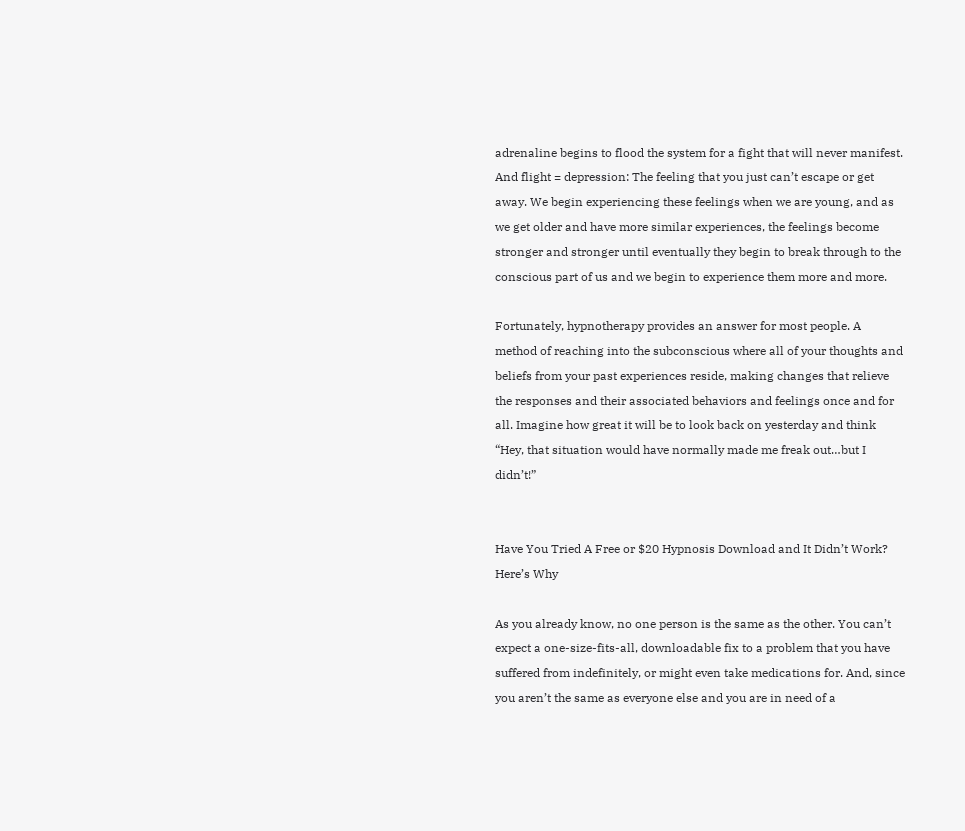adrenaline begins to flood the system for a fight that will never manifest. And flight = depression: The feeling that you just can’t escape or get away. We begin experiencing these feelings when we are young, and as we get older and have more similar experiences, the feelings become stronger and stronger until eventually they begin to break through to the conscious part of us and we begin to experience them more and more.

Fortunately, hypnotherapy provides an answer for most people. A method of reaching into the subconscious where all of your thoughts and beliefs from your past experiences reside, making changes that relieve the responses and their associated behaviors and feelings once and for all. Imagine how great it will be to look back on yesterday and think “Hey, that situation would have normally made me freak out…but I didn’t!”


Have You Tried A Free or $20 Hypnosis Download and It Didn’t Work? Here’s Why

As you already know, no one person is the same as the other. You can’t expect a one-size-fits-all, downloadable fix to a problem that you have suffered from indefinitely, or might even take medications for. And, since you aren’t the same as everyone else and you are in need of a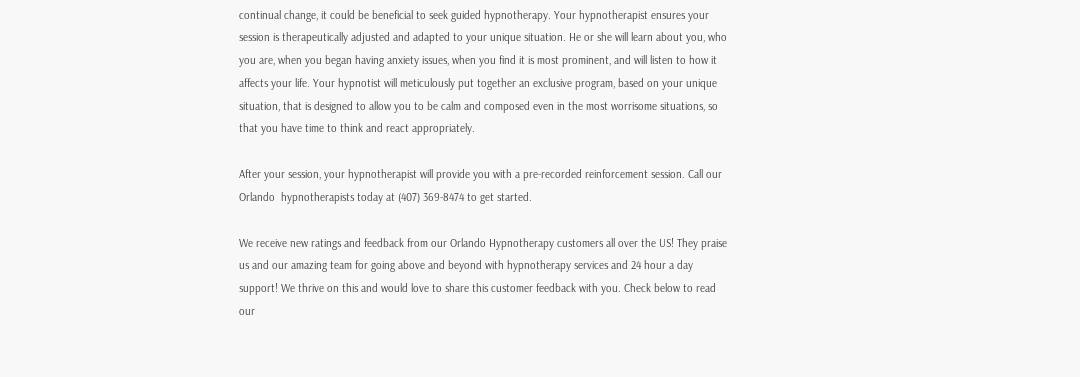continual change, it could be beneficial to seek guided hypnotherapy. Your hypnotherapist ensures your session is therapeutically adjusted and adapted to your unique situation. He or she will learn about you, who you are, when you began having anxiety issues, when you find it is most prominent, and will listen to how it affects your life. Your hypnotist will meticulously put together an exclusive program, based on your unique situation, that is designed to allow you to be calm and composed even in the most worrisome situations, so that you have time to think and react appropriately.

After your session, your hypnotherapist will provide you with a pre-recorded reinforcement session. Call our Orlando  hypnotherapists today at (407) 369-8474 to get started.

We receive new ratings and feedback from our Orlando Hypnotherapy customers all over the US! They praise us and our amazing team for going above and beyond with hypnotherapy services and 24 hour a day support! We thrive on this and would love to share this customer feedback with you. Check below to read our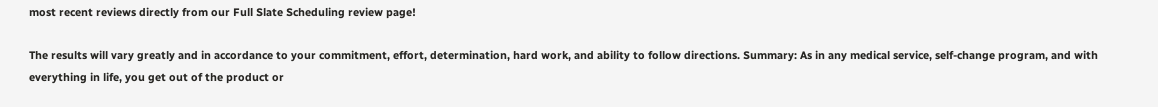most recent reviews directly from our Full Slate Scheduling review page!

The results will vary greatly and in accordance to your commitment, effort, determination, hard work, and ability to follow directions. Summary: As in any medical service, self-change program, and with everything in life, you get out of the product or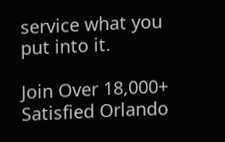service what you put into it.

Join Over 18,000+ Satisfied Orlando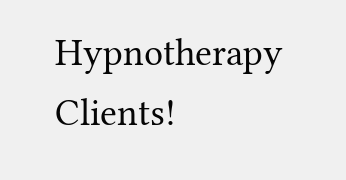Hypnotherapy Clients!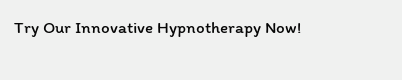Try Our Innovative Hypnotherapy Now!